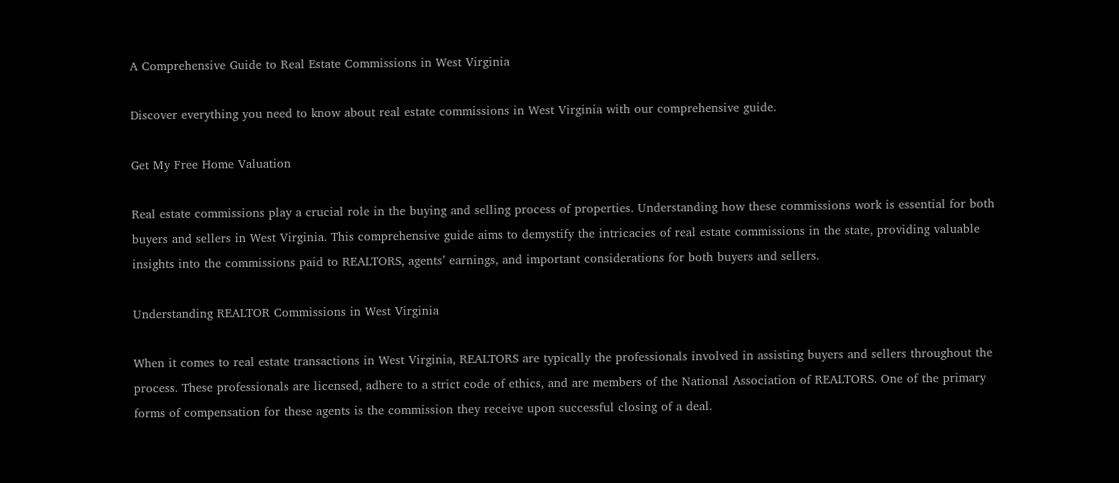A Comprehensive Guide to Real Estate Commissions in West Virginia

Discover everything you need to know about real estate commissions in West Virginia with our comprehensive guide.

Get My Free Home Valuation

Real estate commissions play a crucial role in the buying and selling process of properties. Understanding how these commissions work is essential for both buyers and sellers in West Virginia. This comprehensive guide aims to demystify the intricacies of real estate commissions in the state, providing valuable insights into the commissions paid to REALTORS, agents’ earnings, and important considerations for both buyers and sellers.

Understanding REALTOR Commissions in West Virginia

When it comes to real estate transactions in West Virginia, REALTORS are typically the professionals involved in assisting buyers and sellers throughout the process. These professionals are licensed, adhere to a strict code of ethics, and are members of the National Association of REALTORS. One of the primary forms of compensation for these agents is the commission they receive upon successful closing of a deal.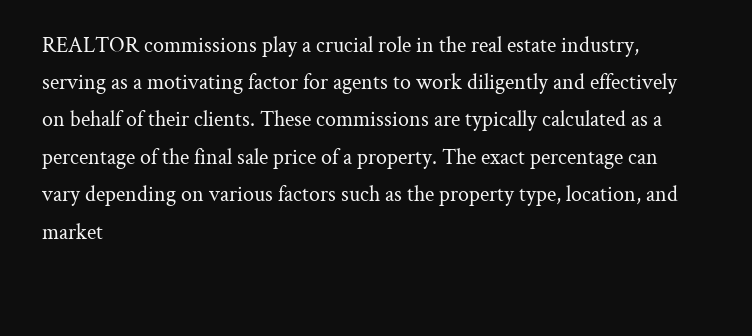REALTOR commissions play a crucial role in the real estate industry, serving as a motivating factor for agents to work diligently and effectively on behalf of their clients. These commissions are typically calculated as a percentage of the final sale price of a property. The exact percentage can vary depending on various factors such as the property type, location, and market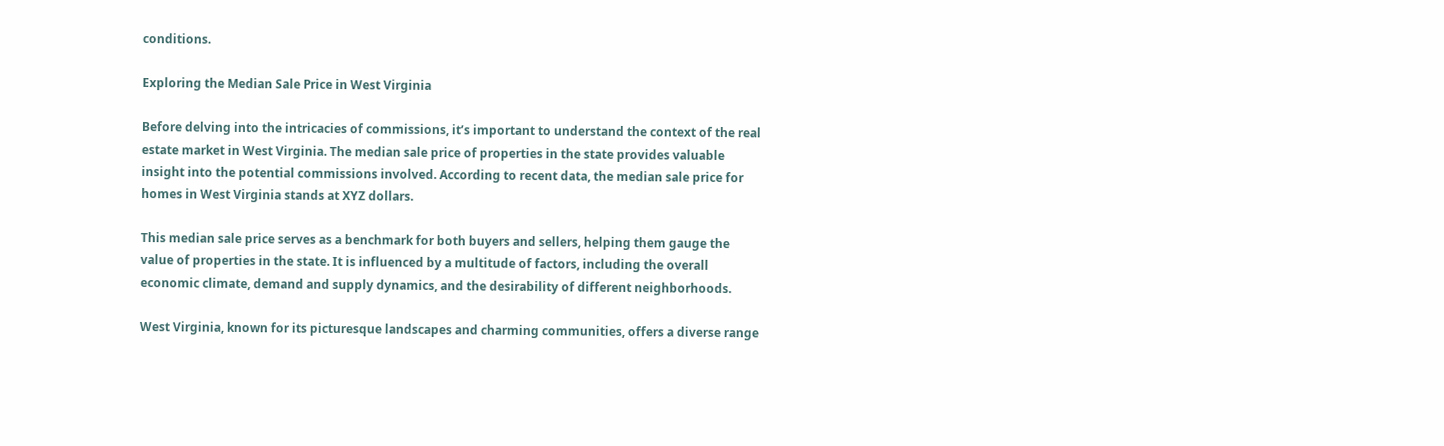conditions.

Exploring the Median Sale Price in West Virginia

Before delving into the intricacies of commissions, it’s important to understand the context of the real estate market in West Virginia. The median sale price of properties in the state provides valuable insight into the potential commissions involved. According to recent data, the median sale price for homes in West Virginia stands at XYZ dollars.

This median sale price serves as a benchmark for both buyers and sellers, helping them gauge the value of properties in the state. It is influenced by a multitude of factors, including the overall economic climate, demand and supply dynamics, and the desirability of different neighborhoods.

West Virginia, known for its picturesque landscapes and charming communities, offers a diverse range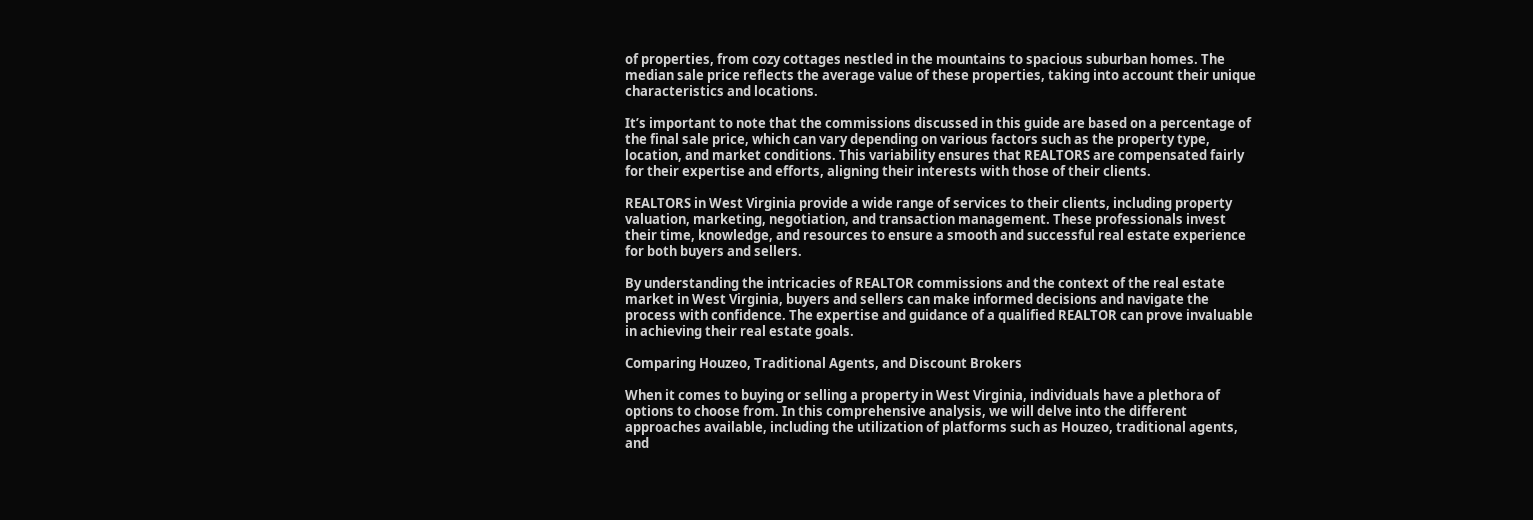of properties, from cozy cottages nestled in the mountains to spacious suburban homes. The median sale price reflects the average value of these properties, taking into account their unique characteristics and locations.

It’s important to note that the commissions discussed in this guide are based on a percentage of the final sale price, which can vary depending on various factors such as the property type, location, and market conditions. This variability ensures that REALTORS are compensated fairly for their expertise and efforts, aligning their interests with those of their clients.

REALTORS in West Virginia provide a wide range of services to their clients, including property valuation, marketing, negotiation, and transaction management. These professionals invest their time, knowledge, and resources to ensure a smooth and successful real estate experience for both buyers and sellers.

By understanding the intricacies of REALTOR commissions and the context of the real estate market in West Virginia, buyers and sellers can make informed decisions and navigate the process with confidence. The expertise and guidance of a qualified REALTOR can prove invaluable in achieving their real estate goals.

Comparing Houzeo, Traditional Agents, and Discount Brokers

When it comes to buying or selling a property in West Virginia, individuals have a plethora of options to choose from. In this comprehensive analysis, we will delve into the different approaches available, including the utilization of platforms such as Houzeo, traditional agents, and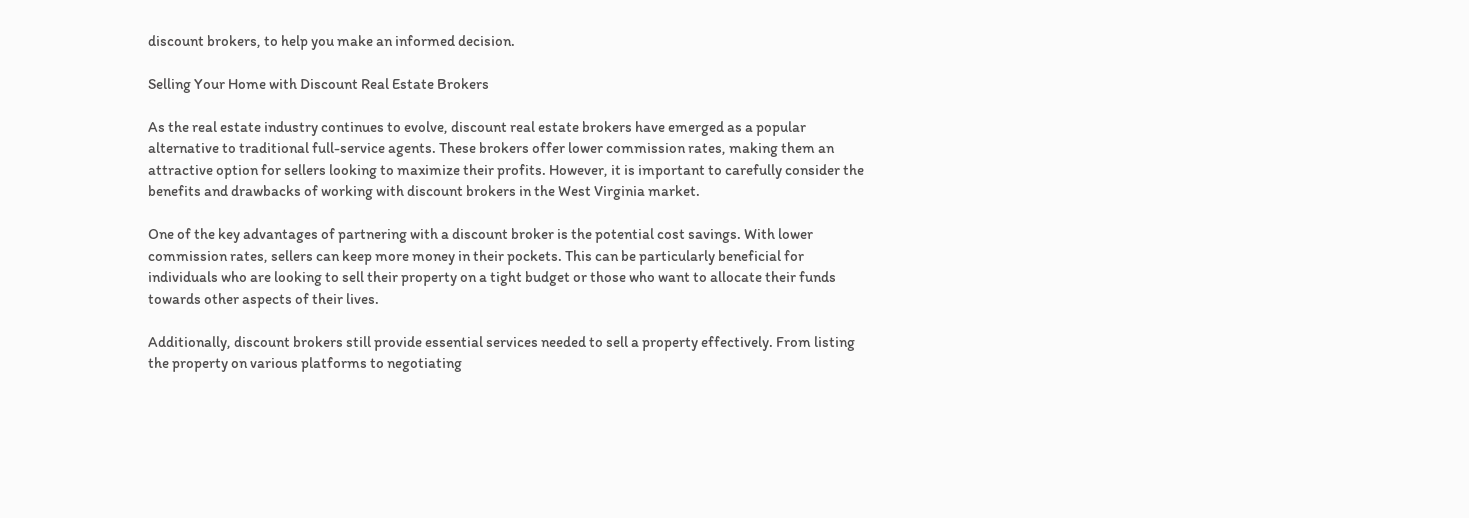discount brokers, to help you make an informed decision.

Selling Your Home with Discount Real Estate Brokers

As the real estate industry continues to evolve, discount real estate brokers have emerged as a popular alternative to traditional full-service agents. These brokers offer lower commission rates, making them an attractive option for sellers looking to maximize their profits. However, it is important to carefully consider the benefits and drawbacks of working with discount brokers in the West Virginia market.

One of the key advantages of partnering with a discount broker is the potential cost savings. With lower commission rates, sellers can keep more money in their pockets. This can be particularly beneficial for individuals who are looking to sell their property on a tight budget or those who want to allocate their funds towards other aspects of their lives.

Additionally, discount brokers still provide essential services needed to sell a property effectively. From listing the property on various platforms to negotiating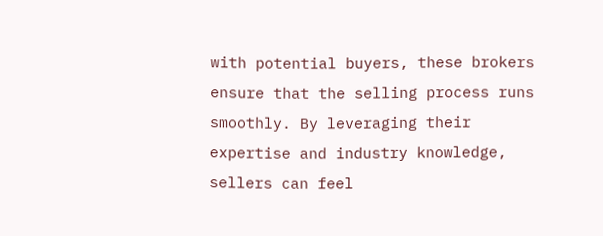with potential buyers, these brokers ensure that the selling process runs smoothly. By leveraging their expertise and industry knowledge, sellers can feel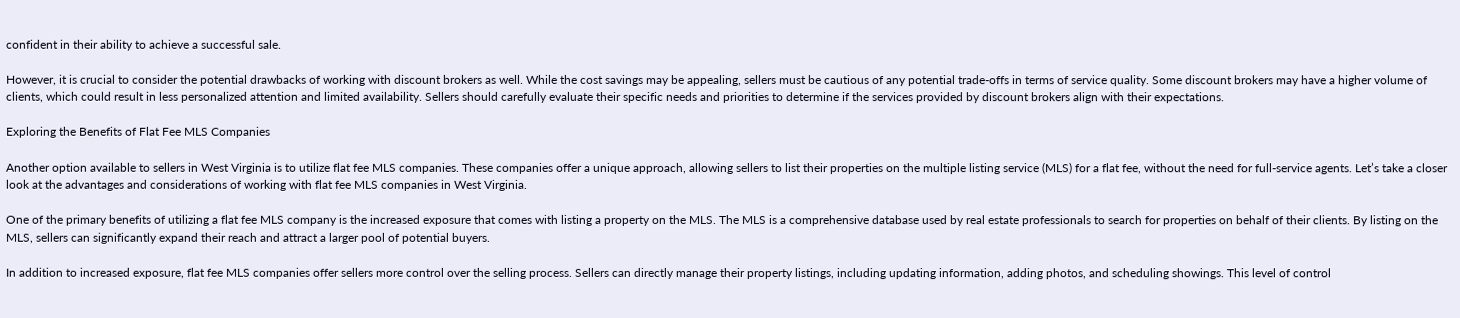confident in their ability to achieve a successful sale.

However, it is crucial to consider the potential drawbacks of working with discount brokers as well. While the cost savings may be appealing, sellers must be cautious of any potential trade-offs in terms of service quality. Some discount brokers may have a higher volume of clients, which could result in less personalized attention and limited availability. Sellers should carefully evaluate their specific needs and priorities to determine if the services provided by discount brokers align with their expectations.

Exploring the Benefits of Flat Fee MLS Companies

Another option available to sellers in West Virginia is to utilize flat fee MLS companies. These companies offer a unique approach, allowing sellers to list their properties on the multiple listing service (MLS) for a flat fee, without the need for full-service agents. Let’s take a closer look at the advantages and considerations of working with flat fee MLS companies in West Virginia.

One of the primary benefits of utilizing a flat fee MLS company is the increased exposure that comes with listing a property on the MLS. The MLS is a comprehensive database used by real estate professionals to search for properties on behalf of their clients. By listing on the MLS, sellers can significantly expand their reach and attract a larger pool of potential buyers.

In addition to increased exposure, flat fee MLS companies offer sellers more control over the selling process. Sellers can directly manage their property listings, including updating information, adding photos, and scheduling showings. This level of control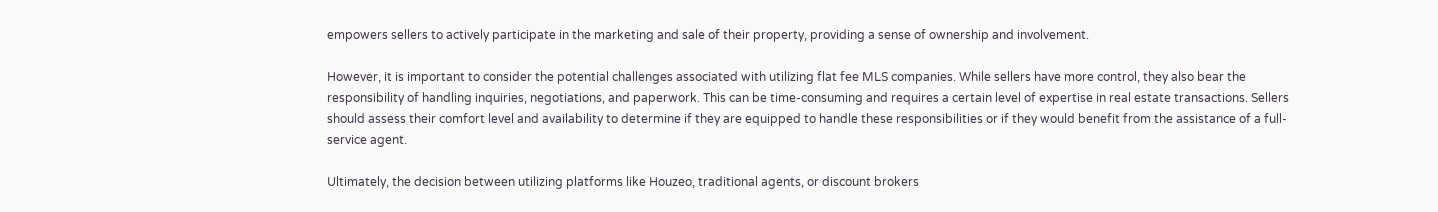empowers sellers to actively participate in the marketing and sale of their property, providing a sense of ownership and involvement.

However, it is important to consider the potential challenges associated with utilizing flat fee MLS companies. While sellers have more control, they also bear the responsibility of handling inquiries, negotiations, and paperwork. This can be time-consuming and requires a certain level of expertise in real estate transactions. Sellers should assess their comfort level and availability to determine if they are equipped to handle these responsibilities or if they would benefit from the assistance of a full-service agent.

Ultimately, the decision between utilizing platforms like Houzeo, traditional agents, or discount brokers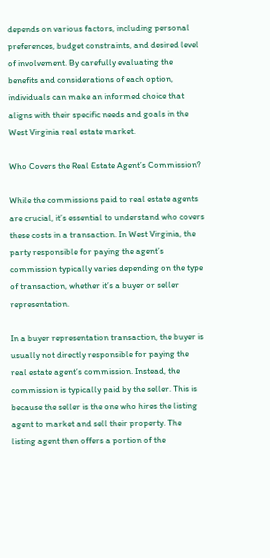depends on various factors, including personal preferences, budget constraints, and desired level of involvement. By carefully evaluating the benefits and considerations of each option, individuals can make an informed choice that aligns with their specific needs and goals in the West Virginia real estate market.

Who Covers the Real Estate Agent’s Commission?

While the commissions paid to real estate agents are crucial, it’s essential to understand who covers these costs in a transaction. In West Virginia, the party responsible for paying the agent’s commission typically varies depending on the type of transaction, whether it’s a buyer or seller representation.

In a buyer representation transaction, the buyer is usually not directly responsible for paying the real estate agent’s commission. Instead, the commission is typically paid by the seller. This is because the seller is the one who hires the listing agent to market and sell their property. The listing agent then offers a portion of the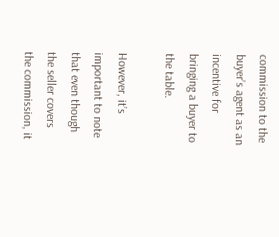commission to the buyer’s agent as an incentive for bringing a buyer to the table.

However, it’s important to note that even though the seller covers the commission, it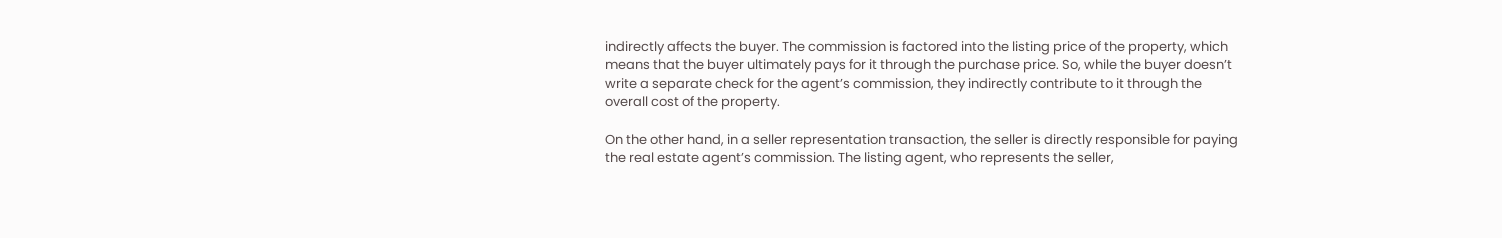indirectly affects the buyer. The commission is factored into the listing price of the property, which means that the buyer ultimately pays for it through the purchase price. So, while the buyer doesn’t write a separate check for the agent’s commission, they indirectly contribute to it through the overall cost of the property.

On the other hand, in a seller representation transaction, the seller is directly responsible for paying the real estate agent’s commission. The listing agent, who represents the seller,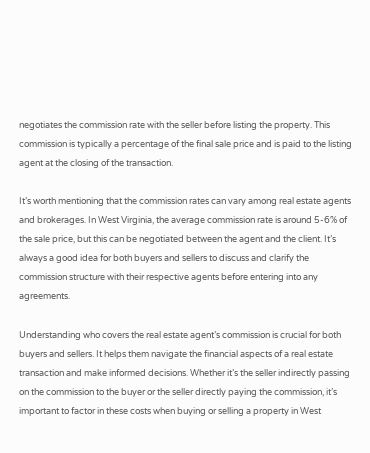negotiates the commission rate with the seller before listing the property. This commission is typically a percentage of the final sale price and is paid to the listing agent at the closing of the transaction.

It’s worth mentioning that the commission rates can vary among real estate agents and brokerages. In West Virginia, the average commission rate is around 5-6% of the sale price, but this can be negotiated between the agent and the client. It’s always a good idea for both buyers and sellers to discuss and clarify the commission structure with their respective agents before entering into any agreements.

Understanding who covers the real estate agent’s commission is crucial for both buyers and sellers. It helps them navigate the financial aspects of a real estate transaction and make informed decisions. Whether it’s the seller indirectly passing on the commission to the buyer or the seller directly paying the commission, it’s important to factor in these costs when buying or selling a property in West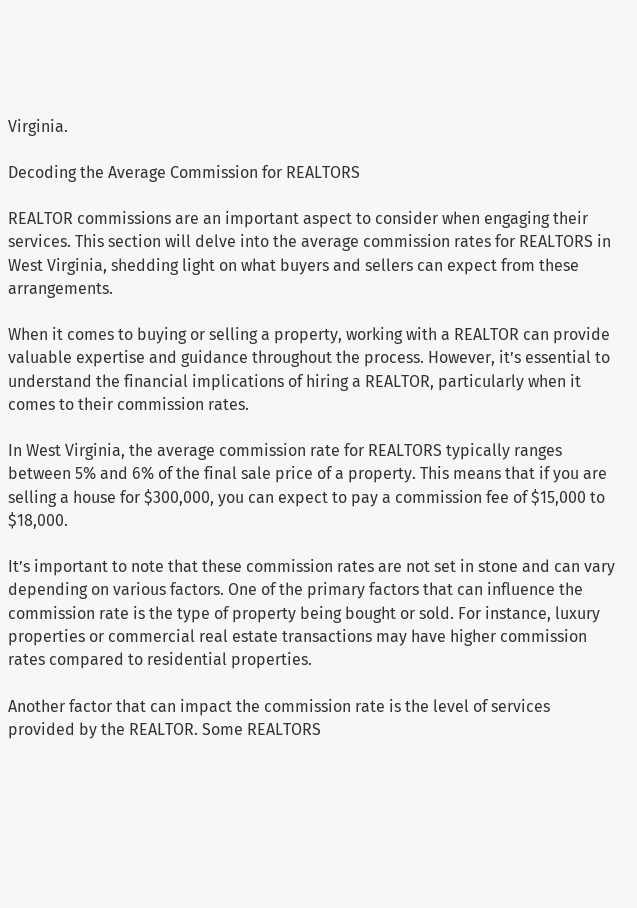Virginia.

Decoding the Average Commission for REALTORS

REALTOR commissions are an important aspect to consider when engaging their services. This section will delve into the average commission rates for REALTORS in West Virginia, shedding light on what buyers and sellers can expect from these arrangements.

When it comes to buying or selling a property, working with a REALTOR can provide valuable expertise and guidance throughout the process. However, it’s essential to understand the financial implications of hiring a REALTOR, particularly when it comes to their commission rates.

In West Virginia, the average commission rate for REALTORS typically ranges between 5% and 6% of the final sale price of a property. This means that if you are selling a house for $300,000, you can expect to pay a commission fee of $15,000 to $18,000.

It’s important to note that these commission rates are not set in stone and can vary depending on various factors. One of the primary factors that can influence the commission rate is the type of property being bought or sold. For instance, luxury properties or commercial real estate transactions may have higher commission rates compared to residential properties.

Another factor that can impact the commission rate is the level of services provided by the REALTOR. Some REALTORS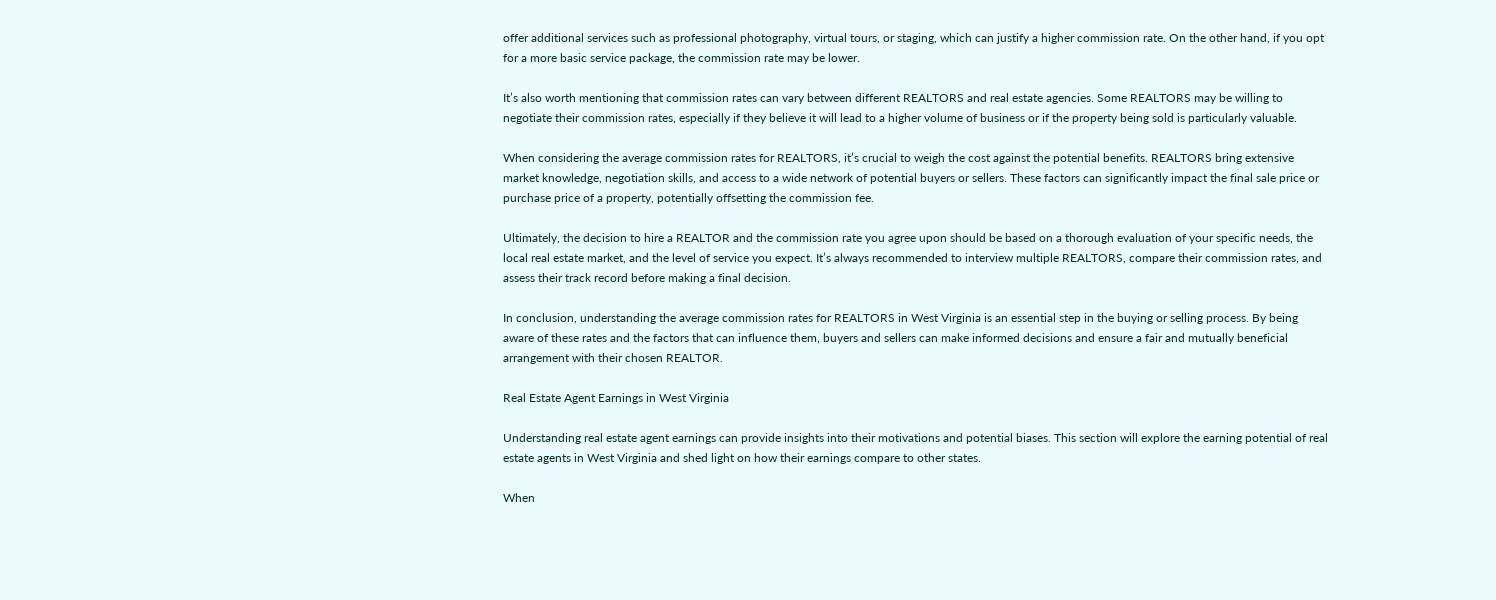offer additional services such as professional photography, virtual tours, or staging, which can justify a higher commission rate. On the other hand, if you opt for a more basic service package, the commission rate may be lower.

It’s also worth mentioning that commission rates can vary between different REALTORS and real estate agencies. Some REALTORS may be willing to negotiate their commission rates, especially if they believe it will lead to a higher volume of business or if the property being sold is particularly valuable.

When considering the average commission rates for REALTORS, it’s crucial to weigh the cost against the potential benefits. REALTORS bring extensive market knowledge, negotiation skills, and access to a wide network of potential buyers or sellers. These factors can significantly impact the final sale price or purchase price of a property, potentially offsetting the commission fee.

Ultimately, the decision to hire a REALTOR and the commission rate you agree upon should be based on a thorough evaluation of your specific needs, the local real estate market, and the level of service you expect. It’s always recommended to interview multiple REALTORS, compare their commission rates, and assess their track record before making a final decision.

In conclusion, understanding the average commission rates for REALTORS in West Virginia is an essential step in the buying or selling process. By being aware of these rates and the factors that can influence them, buyers and sellers can make informed decisions and ensure a fair and mutually beneficial arrangement with their chosen REALTOR.

Real Estate Agent Earnings in West Virginia

Understanding real estate agent earnings can provide insights into their motivations and potential biases. This section will explore the earning potential of real estate agents in West Virginia and shed light on how their earnings compare to other states.

When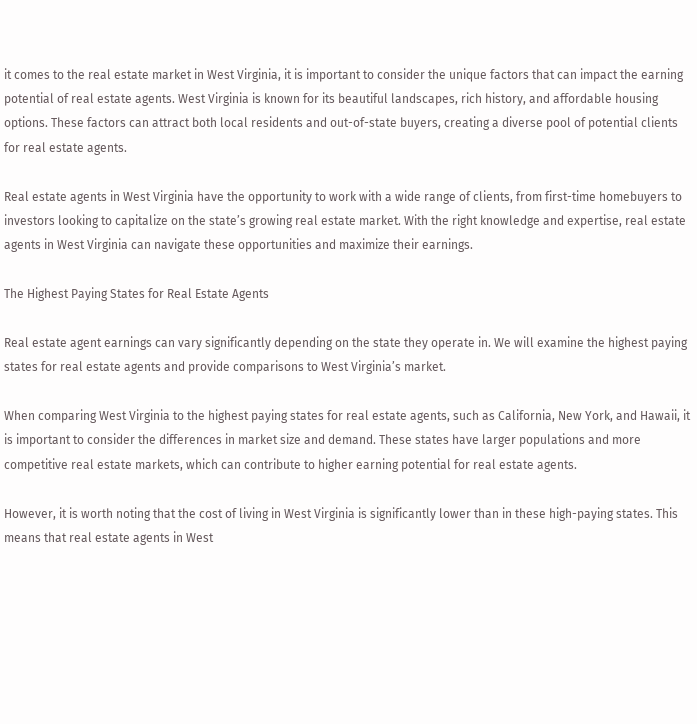it comes to the real estate market in West Virginia, it is important to consider the unique factors that can impact the earning potential of real estate agents. West Virginia is known for its beautiful landscapes, rich history, and affordable housing options. These factors can attract both local residents and out-of-state buyers, creating a diverse pool of potential clients for real estate agents.

Real estate agents in West Virginia have the opportunity to work with a wide range of clients, from first-time homebuyers to investors looking to capitalize on the state’s growing real estate market. With the right knowledge and expertise, real estate agents in West Virginia can navigate these opportunities and maximize their earnings.

The Highest Paying States for Real Estate Agents

Real estate agent earnings can vary significantly depending on the state they operate in. We will examine the highest paying states for real estate agents and provide comparisons to West Virginia’s market.

When comparing West Virginia to the highest paying states for real estate agents, such as California, New York, and Hawaii, it is important to consider the differences in market size and demand. These states have larger populations and more competitive real estate markets, which can contribute to higher earning potential for real estate agents.

However, it is worth noting that the cost of living in West Virginia is significantly lower than in these high-paying states. This means that real estate agents in West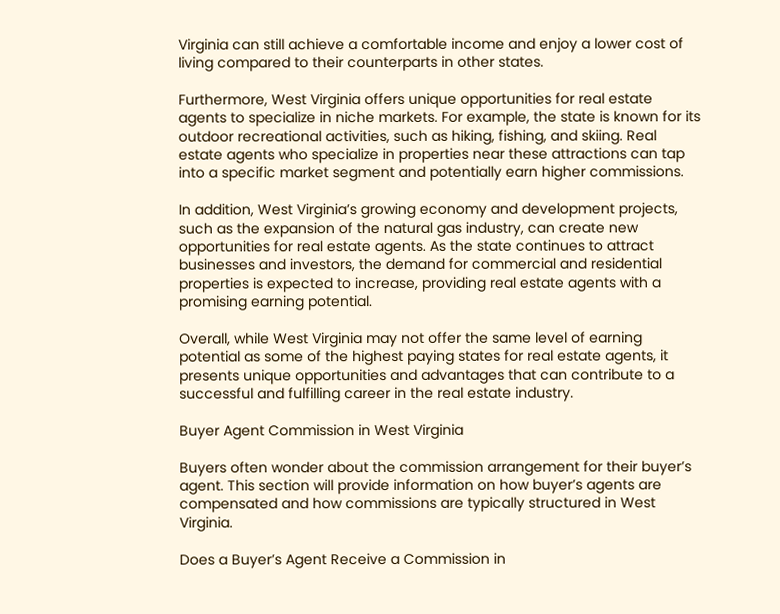Virginia can still achieve a comfortable income and enjoy a lower cost of living compared to their counterparts in other states.

Furthermore, West Virginia offers unique opportunities for real estate agents to specialize in niche markets. For example, the state is known for its outdoor recreational activities, such as hiking, fishing, and skiing. Real estate agents who specialize in properties near these attractions can tap into a specific market segment and potentially earn higher commissions.

In addition, West Virginia’s growing economy and development projects, such as the expansion of the natural gas industry, can create new opportunities for real estate agents. As the state continues to attract businesses and investors, the demand for commercial and residential properties is expected to increase, providing real estate agents with a promising earning potential.

Overall, while West Virginia may not offer the same level of earning potential as some of the highest paying states for real estate agents, it presents unique opportunities and advantages that can contribute to a successful and fulfilling career in the real estate industry.

Buyer Agent Commission in West Virginia

Buyers often wonder about the commission arrangement for their buyer’s agent. This section will provide information on how buyer’s agents are compensated and how commissions are typically structured in West Virginia.

Does a Buyer’s Agent Receive a Commission in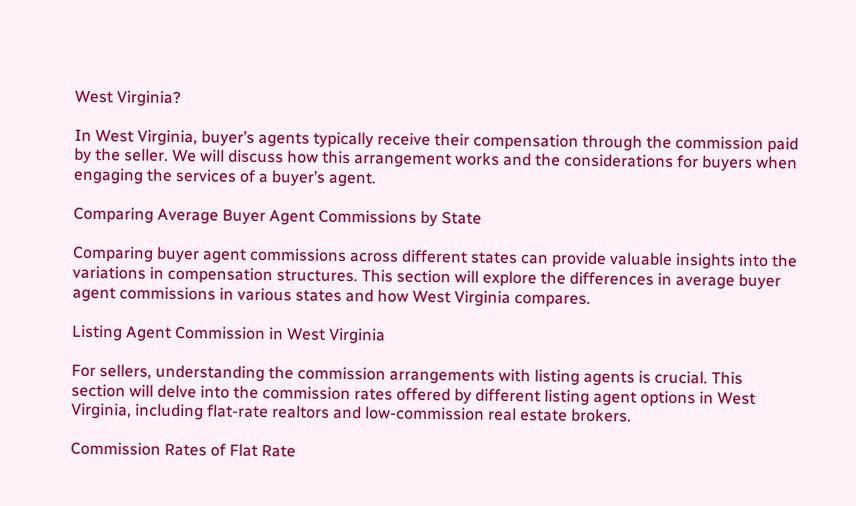West Virginia?

In West Virginia, buyer’s agents typically receive their compensation through the commission paid by the seller. We will discuss how this arrangement works and the considerations for buyers when engaging the services of a buyer’s agent.

Comparing Average Buyer Agent Commissions by State

Comparing buyer agent commissions across different states can provide valuable insights into the variations in compensation structures. This section will explore the differences in average buyer agent commissions in various states and how West Virginia compares.

Listing Agent Commission in West Virginia

For sellers, understanding the commission arrangements with listing agents is crucial. This section will delve into the commission rates offered by different listing agent options in West Virginia, including flat-rate realtors and low-commission real estate brokers.

Commission Rates of Flat Rate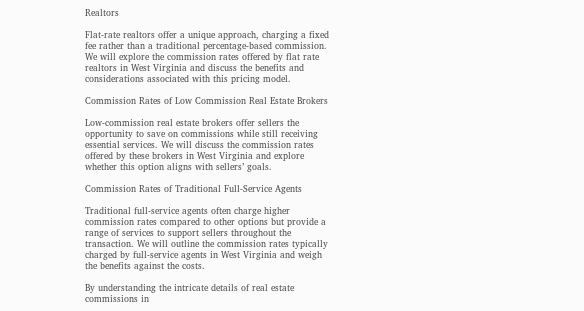Realtors

Flat-rate realtors offer a unique approach, charging a fixed fee rather than a traditional percentage-based commission. We will explore the commission rates offered by flat rate realtors in West Virginia and discuss the benefits and considerations associated with this pricing model.

Commission Rates of Low Commission Real Estate Brokers

Low-commission real estate brokers offer sellers the opportunity to save on commissions while still receiving essential services. We will discuss the commission rates offered by these brokers in West Virginia and explore whether this option aligns with sellers’ goals.

Commission Rates of Traditional Full-Service Agents

Traditional full-service agents often charge higher commission rates compared to other options but provide a range of services to support sellers throughout the transaction. We will outline the commission rates typically charged by full-service agents in West Virginia and weigh the benefits against the costs.

By understanding the intricate details of real estate commissions in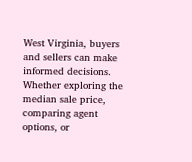West Virginia, buyers and sellers can make informed decisions. Whether exploring the median sale price, comparing agent options, or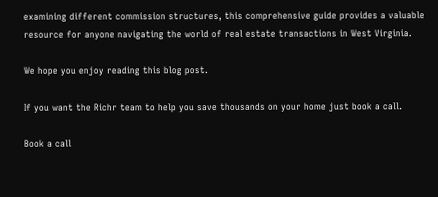examining different commission structures, this comprehensive guide provides a valuable resource for anyone navigating the world of real estate transactions in West Virginia.

We hope you enjoy reading this blog post.

If you want the Richr team to help you save thousands on your home just book a call.

Book a call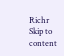Richr Skip to content